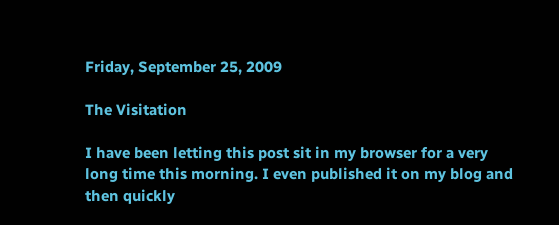Friday, September 25, 2009

The Visitation

I have been letting this post sit in my browser for a very long time this morning. I even published it on my blog and then quickly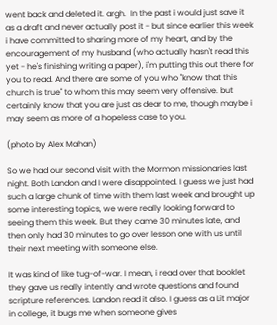went back and deleted it. argh.  In the past i would just save it as a draft and never actually post it - but since earlier this week i have committed to sharing more of my heart, and by the encouragement of my husband (who actually hasn't read this yet - he's finishing writing a paper), i'm putting this out there for you to read. And there are some of you who "know that this church is true" to whom this may seem very offensive. but certainly know that you are just as dear to me, though maybe i may seem as more of a hopeless case to you.

(photo by Alex Mahan)

So we had our second visit with the Mormon missionaries last night. Both Landon and I were disappointed. I guess we just had such a large chunk of time with them last week and brought up some interesting topics, we were really looking forward to seeing them this week. But they came 30 minutes late, and then only had 30 minutes to go over lesson one with us until their next meeting with someone else.

It was kind of like tug-of-war. I mean, i read over that booklet they gave us really intently and wrote questions and found scripture references. Landon read it also. I guess as a Lit major in college, it bugs me when someone gives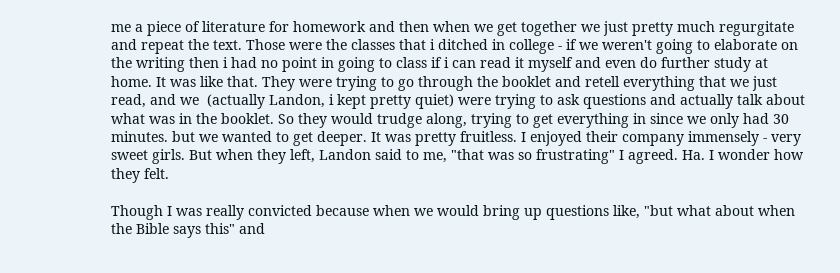me a piece of literature for homework and then when we get together we just pretty much regurgitate and repeat the text. Those were the classes that i ditched in college - if we weren't going to elaborate on the writing then i had no point in going to class if i can read it myself and even do further study at home. It was like that. They were trying to go through the booklet and retell everything that we just read, and we  (actually Landon, i kept pretty quiet) were trying to ask questions and actually talk about what was in the booklet. So they would trudge along, trying to get everything in since we only had 30 minutes. but we wanted to get deeper. It was pretty fruitless. I enjoyed their company immensely - very sweet girls. But when they left, Landon said to me, "that was so frustrating" I agreed. Ha. I wonder how they felt.

Though I was really convicted because when we would bring up questions like, "but what about when the Bible says this" and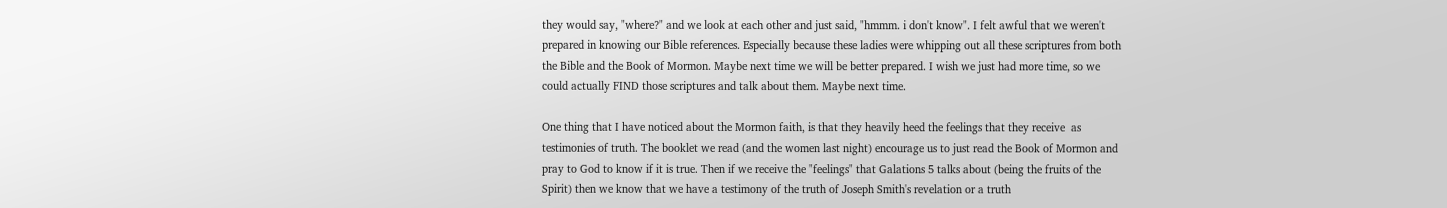they would say, "where?" and we look at each other and just said, "hmmm. i don't know". I felt awful that we weren't prepared in knowing our Bible references. Especially because these ladies were whipping out all these scriptures from both the Bible and the Book of Mormon. Maybe next time we will be better prepared. I wish we just had more time, so we could actually FIND those scriptures and talk about them. Maybe next time.

One thing that I have noticed about the Mormon faith, is that they heavily heed the feelings that they receive  as testimonies of truth. The booklet we read (and the women last night) encourage us to just read the Book of Mormon and pray to God to know if it is true. Then if we receive the "feelings" that Galations 5 talks about (being the fruits of the Spirit) then we know that we have a testimony of the truth of Joseph Smith's revelation or a truth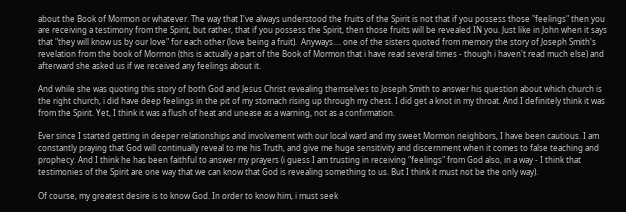about the Book of Mormon or whatever. The way that I've always understood the fruits of the Spirit is not that if you possess those "feelings" then you are receiving a testimony from the Spirit, but rather, that if you possess the Spirit, then those fruits will be revealed IN you. Just like in John when it says that "they will know us by our love" for each other (love being a fruit).  Anyways.... one of the sisters quoted from memory the story of Joseph Smith's revelation from the book of Mormon (this is actually a part of the Book of Mormon that i have read several times - though i haven't read much else) and afterward she asked us if we received any feelings about it.

And while she was quoting this story of both God and Jesus Christ revealing themselves to Joseph Smith to answer his question about which church is the right church, i did have deep feelings in the pit of my stomach rising up through my chest. I did get a knot in my throat. And I definitely think it was from the Spirit. Yet, I think it was a flush of heat and unease as a warning, not as a confirmation.

Ever since I started getting in deeper relationships and involvement with our local ward and my sweet Mormon neighbors, I have been cautious. I am constantly praying that God will continually reveal to me his Truth, and give me huge sensitivity and discernment when it comes to false teaching and prophecy. And I think he has been faithful to answer my prayers (i guess I am trusting in receiving "feelings" from God also, in a way - I think that testimonies of the Spirit are one way that we can know that God is revealing something to us. But I think it must not be the only way).

Of course, my greatest desire is to know God. In order to know him, i must seek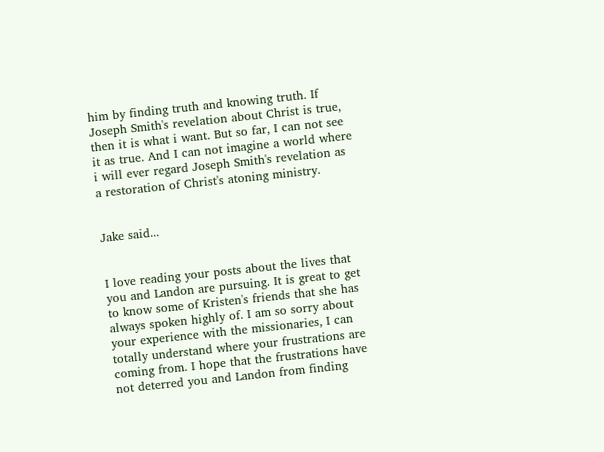him by finding truth and knowing truth. If Joseph Smith's revelation about Christ is true, then it is what i want. But so far, I can not see it as true. And I can not imagine a world where i will ever regard Joseph Smith's revelation as a restoration of Christ's atoning ministry.


Jake said...


I love reading your posts about the lives that you and Landon are pursuing. It is great to get to know some of Kristen's friends that she has always spoken highly of. I am so sorry about your experience with the missionaries, I can totally understand where your frustrations are coming from. I hope that the frustrations have not deterred you and Landon from finding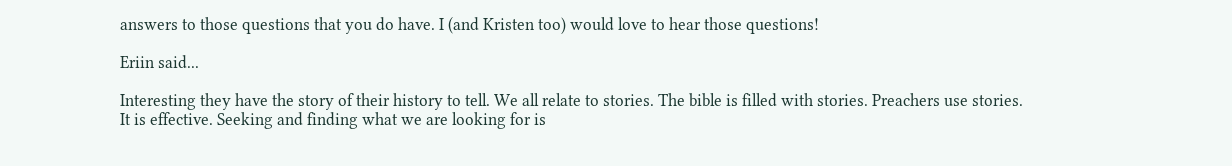answers to those questions that you do have. I (and Kristen too) would love to hear those questions!

Eriin said...

Interesting they have the story of their history to tell. We all relate to stories. The bible is filled with stories. Preachers use stories. It is effective. Seeking and finding what we are looking for is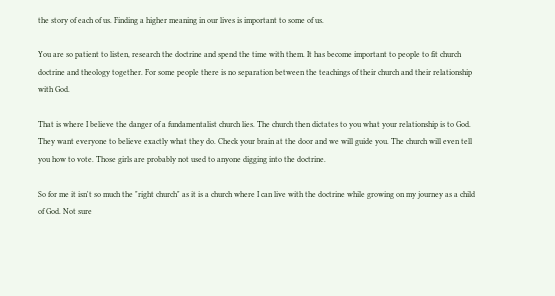the story of each of us. Finding a higher meaning in our lives is important to some of us.

You are so patient to listen, research the doctrine and spend the time with them. It has become important to people to fit church doctrine and theology together. For some people there is no separation between the teachings of their church and their relationship with God.

That is where I believe the danger of a fundamentalist church lies. The church then dictates to you what your relationship is to God. They want everyone to believe exactly what they do. Check your brain at the door and we will guide you. The church will even tell you how to vote. Those girls are probably not used to anyone digging into the doctrine.

So for me it isn't so much the "right church" as it is a church where I can live with the doctrine while growing on my journey as a child of God. Not sure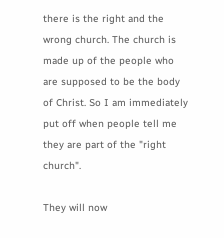there is the right and the wrong church. The church is made up of the people who are supposed to be the body of Christ. So I am immediately put off when people tell me they are part of the "right church".

They will now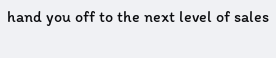hand you off to the next level of sales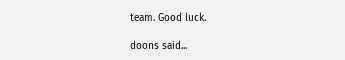team. Good luck.

doons said...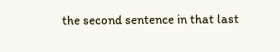the second sentence in that last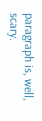paragraph is, well, scary.